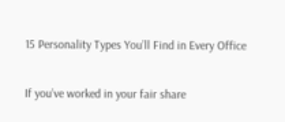15 Personality Types You’ll Find in Every Office


If you’ve worked in your fair share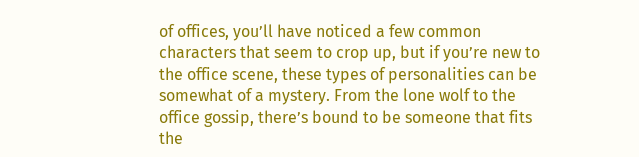of offices, you’ll have noticed a few common characters that seem to crop up, but if you’re new to the office scene, these types of personalities can be somewhat of a mystery. From the lone wolf to the office gossip, there’s bound to be someone that fits the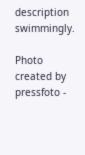description swimmingly.

Photo created by pressfoto -